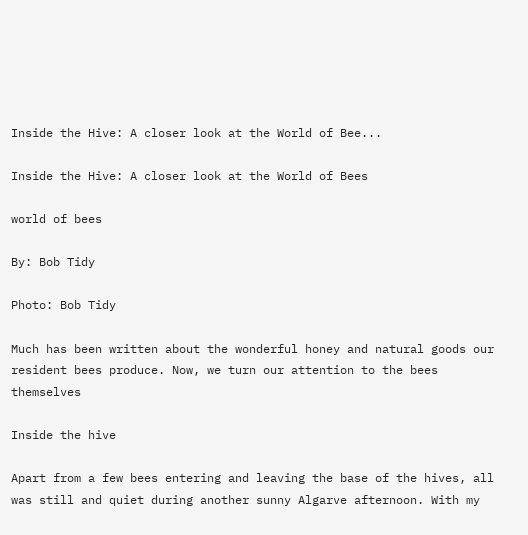Inside the Hive: A closer look at the World of Bee...

Inside the Hive: A closer look at the World of Bees

world of bees

By: Bob Tidy

Photo: Bob Tidy

Much has been written about the wonderful honey and natural goods our resident bees produce. Now, we turn our attention to the bees themselves

Inside the hive

Apart from a few bees entering and leaving the base of the hives, all was still and quiet during another sunny Algarve afternoon. With my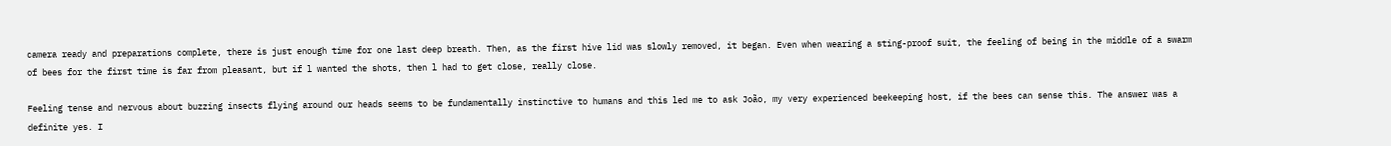camera ready and preparations complete, there is just enough time for one last deep breath. Then, as the first hive lid was slowly removed, it began. Even when wearing a sting-proof suit, the feeling of being in the middle of a swarm of bees for the first time is far from pleasant, but if l wanted the shots, then l had to get close, really close.

Feeling tense and nervous about buzzing insects flying around our heads seems to be fundamentally instinctive to humans and this led me to ask João, my very experienced beekeeping host, if the bees can sense this. The answer was a definite yes. I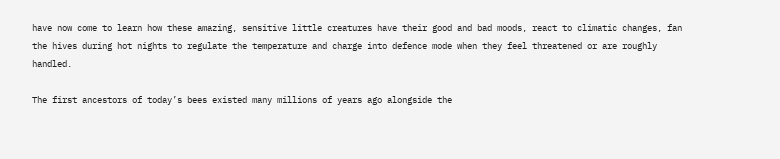have now come to learn how these amazing, sensitive little creatures have their good and bad moods, react to climatic changes, fan the hives during hot nights to regulate the temperature and charge into defence mode when they feel threatened or are roughly handled.

The first ancestors of today’s bees existed many millions of years ago alongside the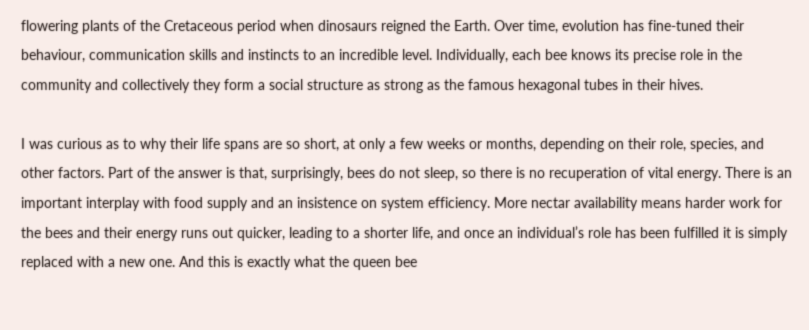flowering plants of the Cretaceous period when dinosaurs reigned the Earth. Over time, evolution has fine-tuned their behaviour, communication skills and instincts to an incredible level. Individually, each bee knows its precise role in the community and collectively they form a social structure as strong as the famous hexagonal tubes in their hives.

I was curious as to why their life spans are so short, at only a few weeks or months, depending on their role, species, and other factors. Part of the answer is that, surprisingly, bees do not sleep, so there is no recuperation of vital energy. There is an important interplay with food supply and an insistence on system efficiency. More nectar availability means harder work for the bees and their energy runs out quicker, leading to a shorter life, and once an individual’s role has been fulfilled it is simply replaced with a new one. And this is exactly what the queen bee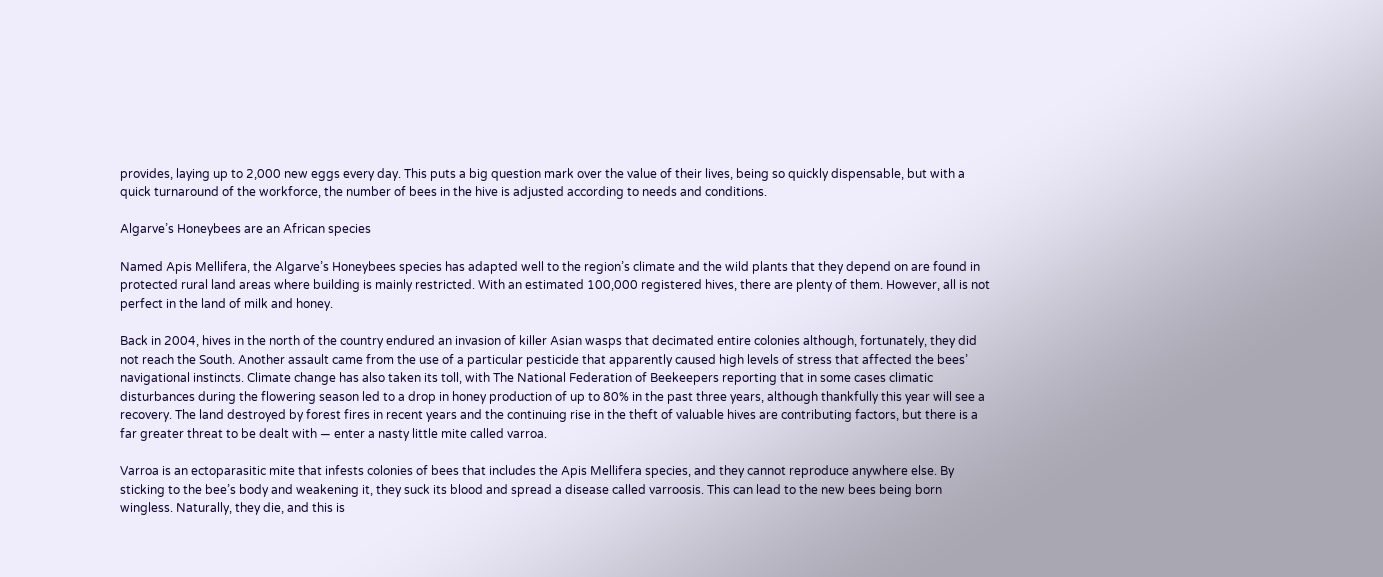provides, laying up to 2,000 new eggs every day. This puts a big question mark over the value of their lives, being so quickly dispensable, but with a quick turnaround of the workforce, the number of bees in the hive is adjusted according to needs and conditions.

Algarve’s Honeybees are an African species

Named Apis Mellifera, the Algarve’s Honeybees species has adapted well to the region’s climate and the wild plants that they depend on are found in protected rural land areas where building is mainly restricted. With an estimated 100,000 registered hives, there are plenty of them. However, all is not perfect in the land of milk and honey.

Back in 2004, hives in the north of the country endured an invasion of killer Asian wasps that decimated entire colonies although, fortunately, they did not reach the South. Another assault came from the use of a particular pesticide that apparently caused high levels of stress that affected the bees’ navigational instincts. Climate change has also taken its toll, with The National Federation of Beekeepers reporting that in some cases climatic disturbances during the flowering season led to a drop in honey production of up to 80% in the past three years, although thankfully this year will see a recovery. The land destroyed by forest fires in recent years and the continuing rise in the theft of valuable hives are contributing factors, but there is a far greater threat to be dealt with — enter a nasty little mite called varroa.

Varroa is an ectoparasitic mite that infests colonies of bees that includes the Apis Mellifera species, and they cannot reproduce anywhere else. By sticking to the bee’s body and weakening it, they suck its blood and spread a disease called varroosis. This can lead to the new bees being born wingless. Naturally, they die, and this is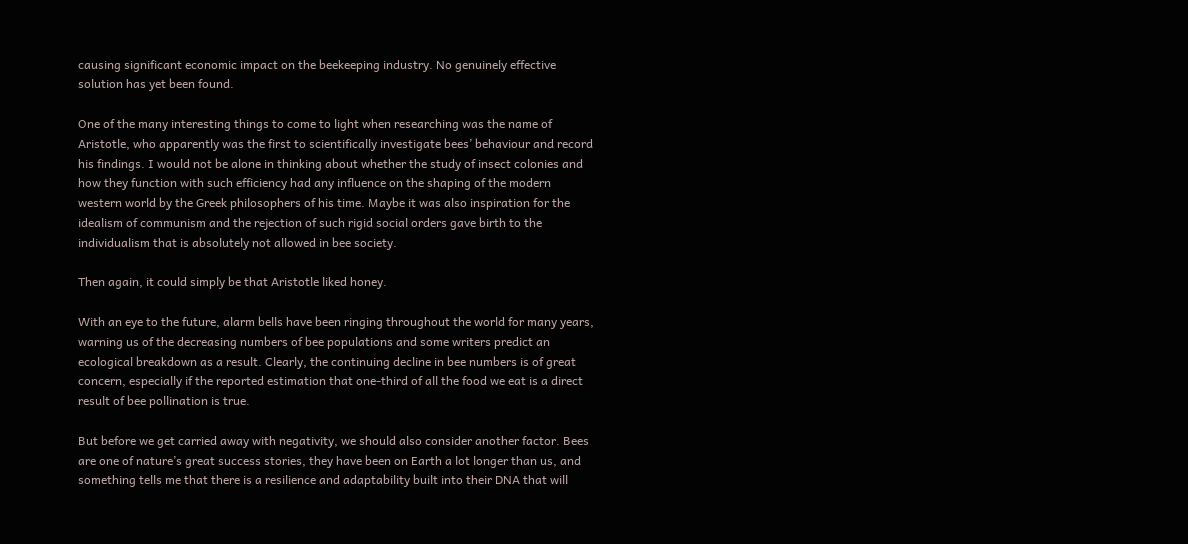causing significant economic impact on the beekeeping industry. No genuinely effective solution has yet been found.

One of the many interesting things to come to light when researching was the name of Aristotle, who apparently was the first to scientifically investigate bees’ behaviour and record his findings. I would not be alone in thinking about whether the study of insect colonies and how they function with such efficiency had any influence on the shaping of the modern western world by the Greek philosophers of his time. Maybe it was also inspiration for the idealism of communism and the rejection of such rigid social orders gave birth to the individualism that is absolutely not allowed in bee society.

Then again, it could simply be that Aristotle liked honey.

With an eye to the future, alarm bells have been ringing throughout the world for many years, warning us of the decreasing numbers of bee populations and some writers predict an ecological breakdown as a result. Clearly, the continuing decline in bee numbers is of great concern, especially if the reported estimation that one-third of all the food we eat is a direct result of bee pollination is true.

But before we get carried away with negativity, we should also consider another factor. Bees are one of nature’s great success stories, they have been on Earth a lot longer than us, and something tells me that there is a resilience and adaptability built into their DNA that will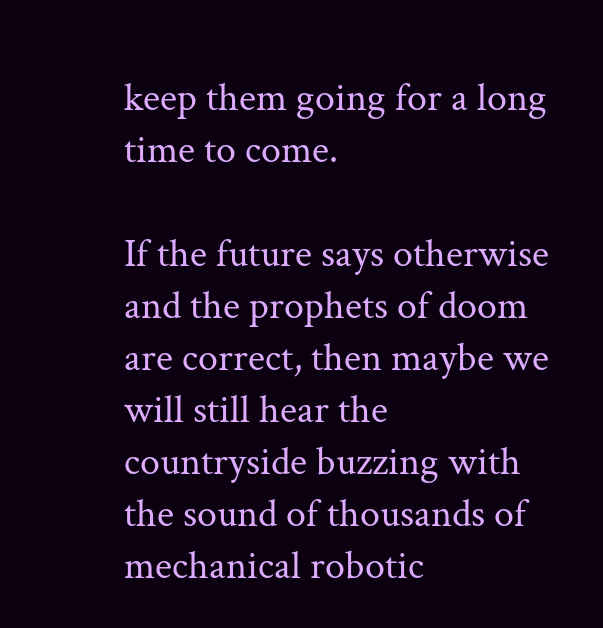keep them going for a long time to come.

If the future says otherwise and the prophets of doom are correct, then maybe we will still hear the countryside buzzing with the sound of thousands of mechanical robotic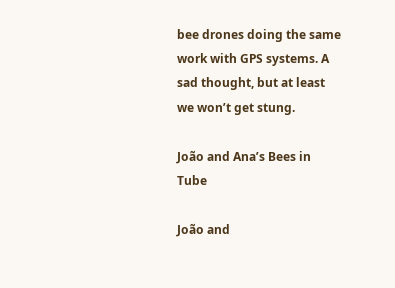bee drones doing the same work with GPS systems. A sad thought, but at least we won’t get stung.

João and Ana’s Bees in Tube

João and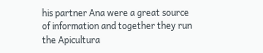his partner Ana were a great source of information and together they run the Apicultura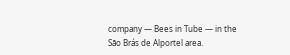company — Bees in Tube — in the São Brás de Alportel area.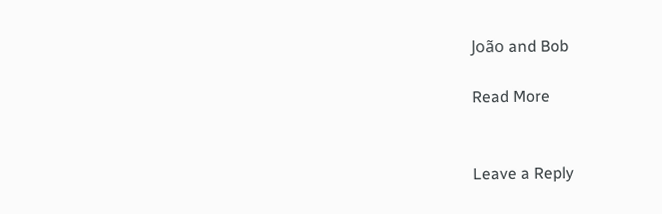João and Bob

Read More


Leave a Reply